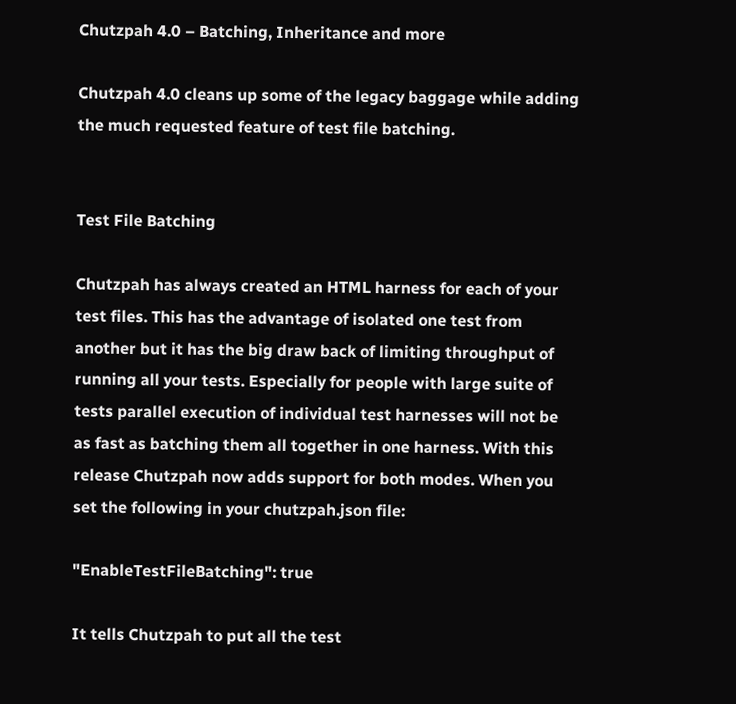Chutzpah 4.0 – Batching, Inheritance and more

Chutzpah 4.0 cleans up some of the legacy baggage while adding the much requested feature of test file batching.


Test File Batching

Chutzpah has always created an HTML harness for each of your test files. This has the advantage of isolated one test from another but it has the big draw back of limiting throughput of running all your tests. Especially for people with large suite of tests parallel execution of individual test harnesses will not be as fast as batching them all together in one harness. With this release Chutzpah now adds support for both modes. When you set the following in your chutzpah.json file:

"EnableTestFileBatching": true

It tells Chutzpah to put all the test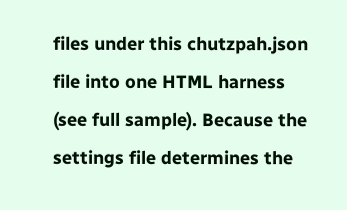files under this chutzpah.json file into one HTML harness (see full sample). Because the settings file determines the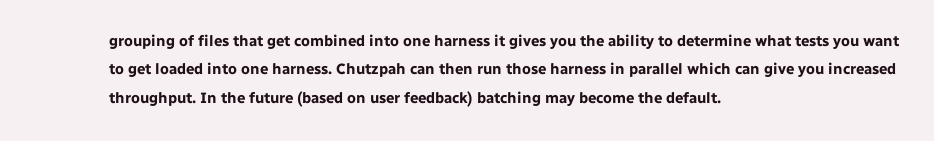grouping of files that get combined into one harness it gives you the ability to determine what tests you want to get loaded into one harness. Chutzpah can then run those harness in parallel which can give you increased throughput. In the future (based on user feedback) batching may become the default.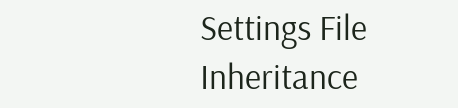Settings File Inheritance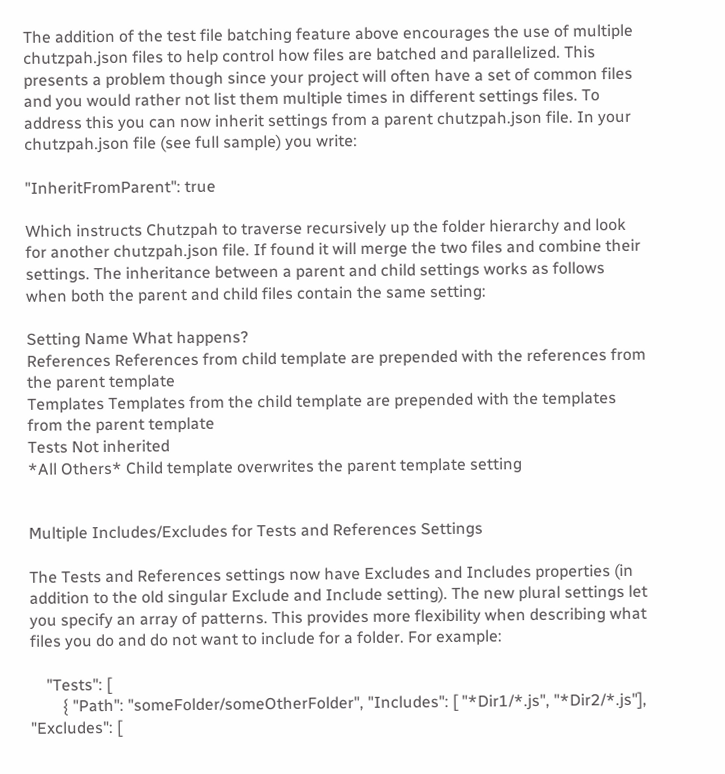The addition of the test file batching feature above encourages the use of multiple chutzpah.json files to help control how files are batched and parallelized. This presents a problem though since your project will often have a set of common files and you would rather not list them multiple times in different settings files. To address this you can now inherit settings from a parent chutzpah.json file. In your chutzpah.json file (see full sample) you write:

"InheritFromParent": true

Which instructs Chutzpah to traverse recursively up the folder hierarchy and look for another chutzpah.json file. If found it will merge the two files and combine their settings. The inheritance between a parent and child settings works as follows when both the parent and child files contain the same setting:

Setting Name What happens?
References References from child template are prepended with the references from the parent template
Templates Templates from the child template are prepended with the templates from the parent template
Tests Not inherited
*All Others* Child template overwrites the parent template setting


Multiple Includes/Excludes for Tests and References Settings

The Tests and References settings now have Excludes and Includes properties (in addition to the old singular Exclude and Include setting). The new plural settings let you specify an array of patterns. This provides more flexibility when describing what files you do and do not want to include for a folder. For example:

    "Tests": [
        { "Path": "someFolder/someOtherFolder", "Includes": [ "*Dir1/*.js", "*Dir2/*.js"], "Excludes": [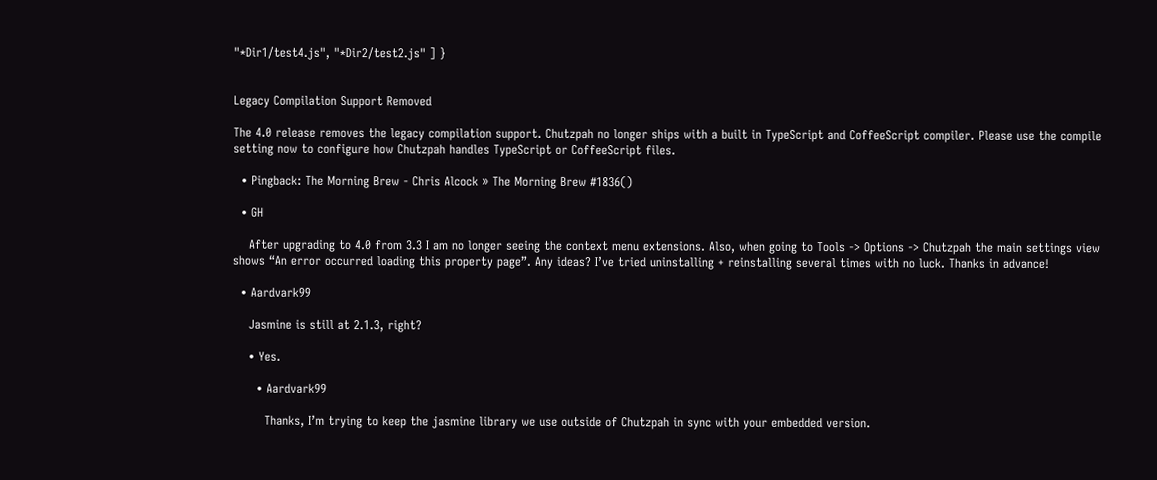"*Dir1/test4.js", "*Dir2/test2.js" ] }


Legacy Compilation Support Removed

The 4.0 release removes the legacy compilation support. Chutzpah no longer ships with a built in TypeScript and CoffeeScript compiler. Please use the compile setting now to configure how Chutzpah handles TypeScript or CoffeeScript files.

  • Pingback: The Morning Brew - Chris Alcock » The Morning Brew #1836()

  • GH

    After upgrading to 4.0 from 3.3 I am no longer seeing the context menu extensions. Also, when going to Tools -> Options -> Chutzpah the main settings view shows “An error occurred loading this property page”. Any ideas? I’ve tried uninstalling + reinstalling several times with no luck. Thanks in advance!

  • Aardvark99

    Jasmine is still at 2.1.3, right?

    • Yes.

      • Aardvark99

        Thanks, I’m trying to keep the jasmine library we use outside of Chutzpah in sync with your embedded version.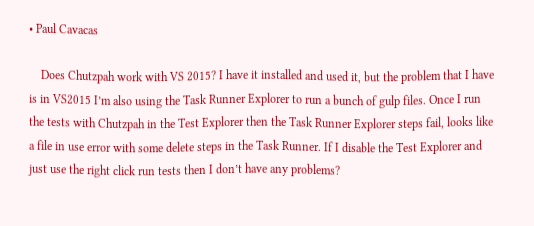• Paul Cavacas

    Does Chutzpah work with VS 2015? I have it installed and used it, but the problem that I have is in VS2015 I’m also using the Task Runner Explorer to run a bunch of gulp files. Once I run the tests with Chutzpah in the Test Explorer then the Task Runner Explorer steps fail, looks like a file in use error with some delete steps in the Task Runner. If I disable the Test Explorer and just use the right click run tests then I don’t have any problems?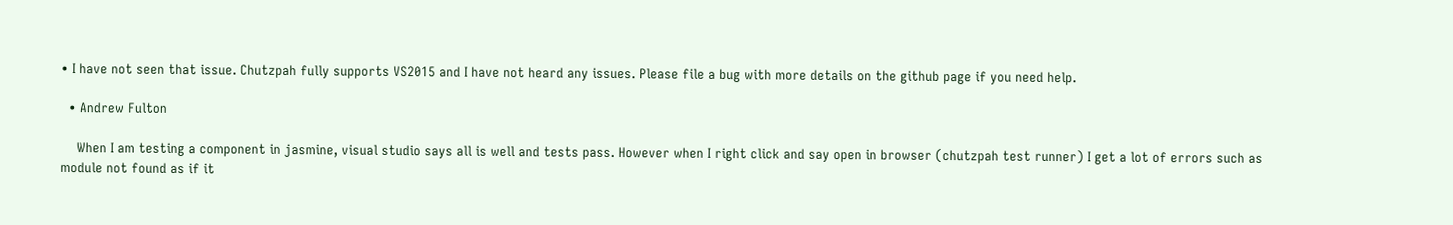• I have not seen that issue. Chutzpah fully supports VS2015 and I have not heard any issues. Please file a bug with more details on the github page if you need help.

  • Andrew Fulton

    When I am testing a component in jasmine, visual studio says all is well and tests pass. However when I right click and say open in browser (chutzpah test runner) I get a lot of errors such as module not found as if it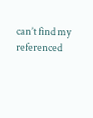can’t find my referenced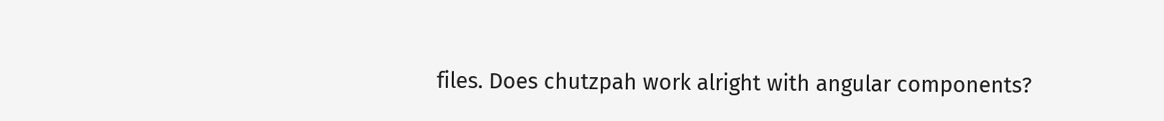files. Does chutzpah work alright with angular components?